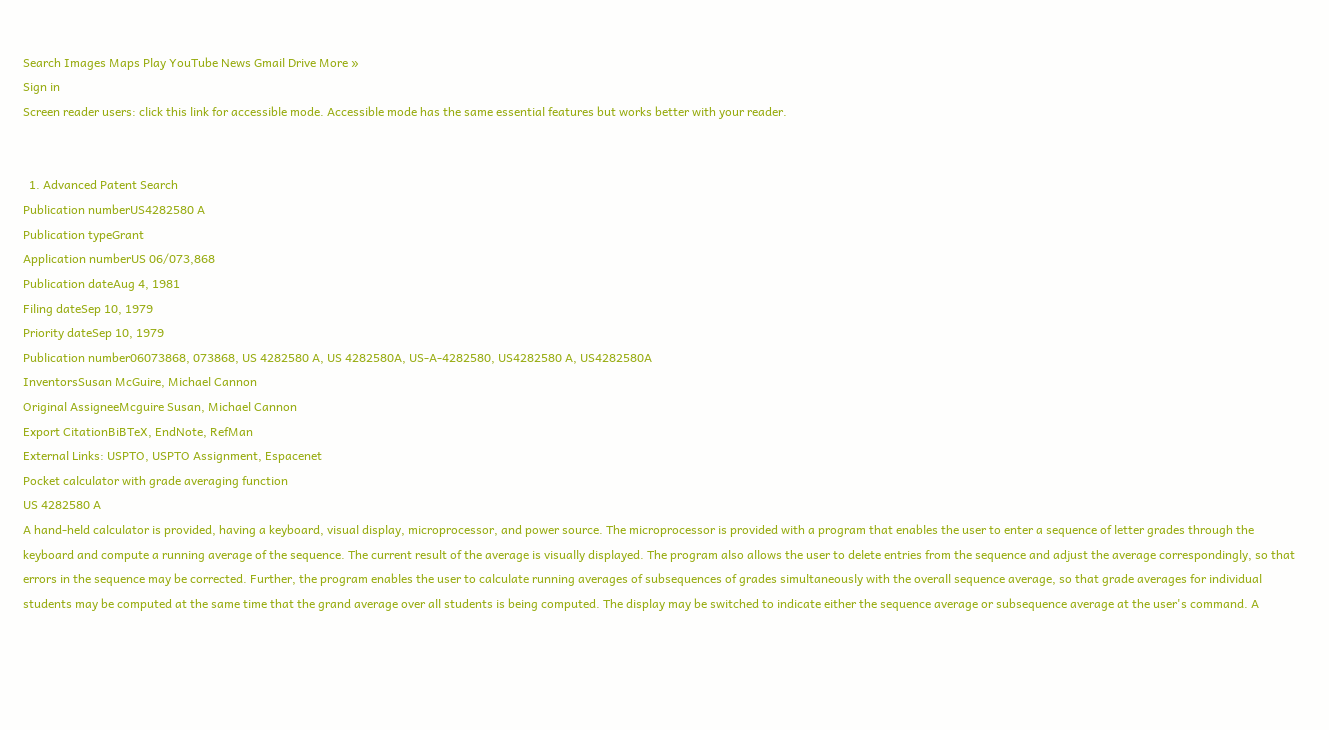Search Images Maps Play YouTube News Gmail Drive More »
Sign in
Screen reader users: click this link for accessible mode. Accessible mode has the same essential features but works better with your reader.


  1. Advanced Patent Search
Publication numberUS4282580 A
Publication typeGrant
Application numberUS 06/073,868
Publication dateAug 4, 1981
Filing dateSep 10, 1979
Priority dateSep 10, 1979
Publication number06073868, 073868, US 4282580 A, US 4282580A, US-A-4282580, US4282580 A, US4282580A
InventorsSusan McGuire, Michael Cannon
Original AssigneeMcguire Susan, Michael Cannon
Export CitationBiBTeX, EndNote, RefMan
External Links: USPTO, USPTO Assignment, Espacenet
Pocket calculator with grade averaging function
US 4282580 A
A hand-held calculator is provided, having a keyboard, visual display, microprocessor, and power source. The microprocessor is provided with a program that enables the user to enter a sequence of letter grades through the keyboard and compute a running average of the sequence. The current result of the average is visually displayed. The program also allows the user to delete entries from the sequence and adjust the average correspondingly, so that errors in the sequence may be corrected. Further, the program enables the user to calculate running averages of subsequences of grades simultaneously with the overall sequence average, so that grade averages for individual students may be computed at the same time that the grand average over all students is being computed. The display may be switched to indicate either the sequence average or subsequence average at the user's command. A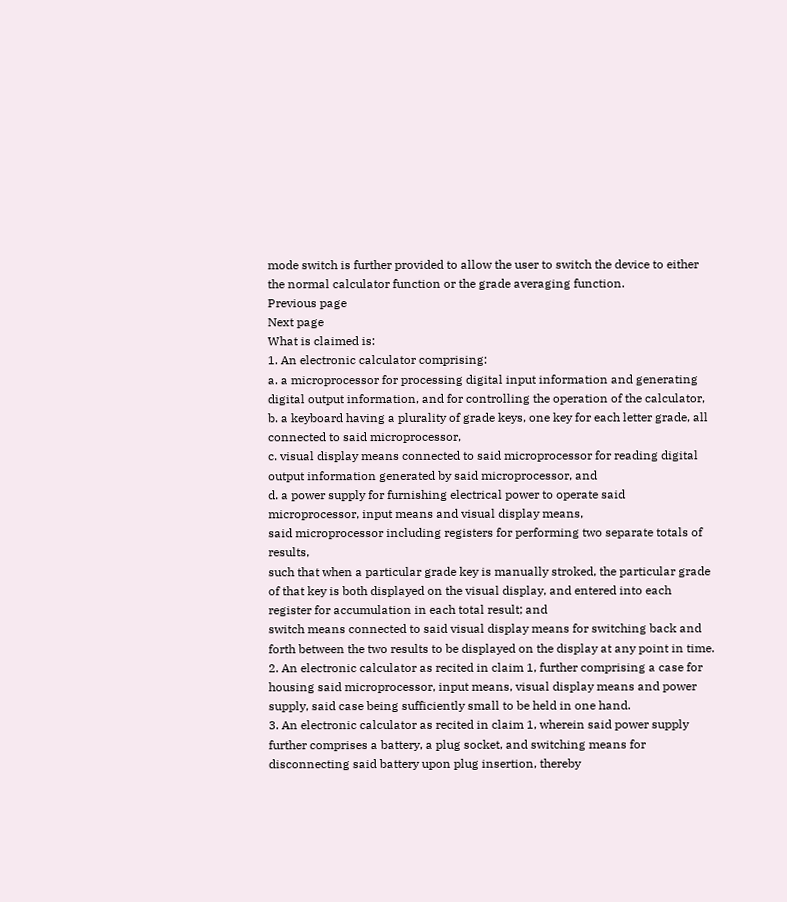mode switch is further provided to allow the user to switch the device to either the normal calculator function or the grade averaging function.
Previous page
Next page
What is claimed is:
1. An electronic calculator comprising:
a. a microprocessor for processing digital input information and generating digital output information, and for controlling the operation of the calculator,
b. a keyboard having a plurality of grade keys, one key for each letter grade, all connected to said microprocessor,
c. visual display means connected to said microprocessor for reading digital output information generated by said microprocessor, and
d. a power supply for furnishing electrical power to operate said microprocessor, input means and visual display means,
said microprocessor including registers for performing two separate totals of results,
such that when a particular grade key is manually stroked, the particular grade of that key is both displayed on the visual display, and entered into each register for accumulation in each total result; and
switch means connected to said visual display means for switching back and forth between the two results to be displayed on the display at any point in time.
2. An electronic calculator as recited in claim 1, further comprising a case for housing said microprocessor, input means, visual display means and power supply, said case being sufficiently small to be held in one hand.
3. An electronic calculator as recited in claim 1, wherein said power supply further comprises a battery, a plug socket, and switching means for disconnecting said battery upon plug insertion, thereby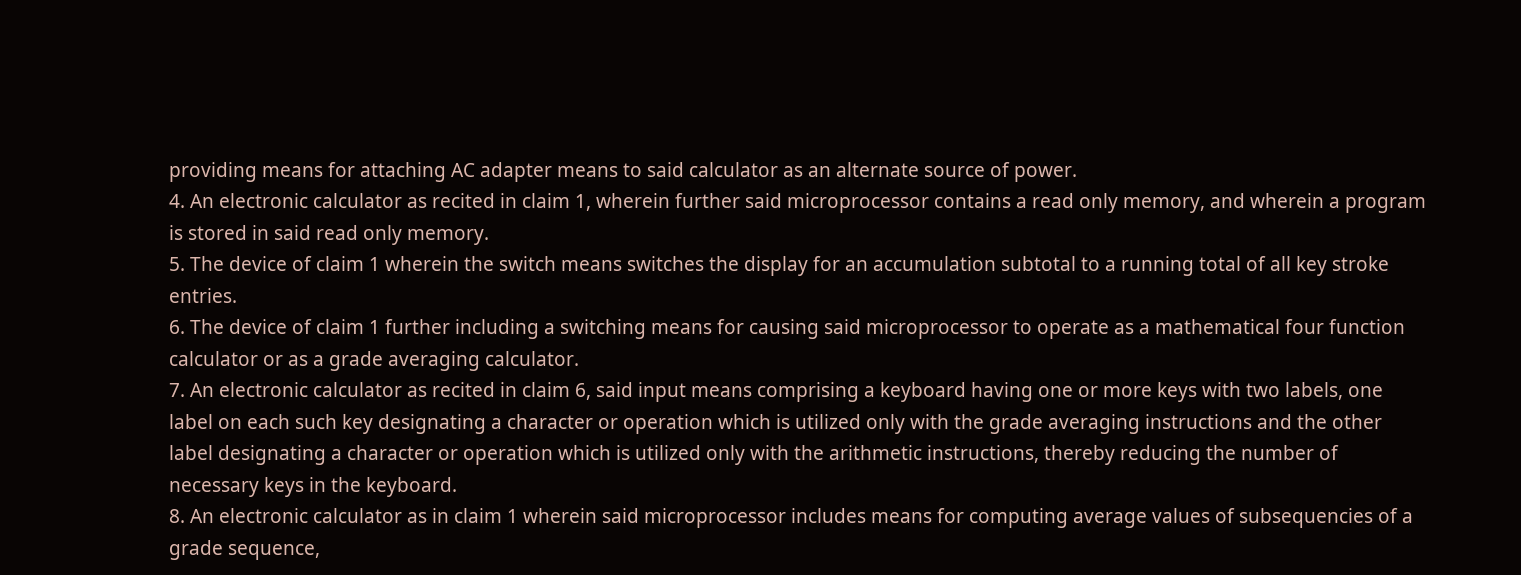providing means for attaching AC adapter means to said calculator as an alternate source of power.
4. An electronic calculator as recited in claim 1, wherein further said microprocessor contains a read only memory, and wherein a program is stored in said read only memory.
5. The device of claim 1 wherein the switch means switches the display for an accumulation subtotal to a running total of all key stroke entries.
6. The device of claim 1 further including a switching means for causing said microprocessor to operate as a mathematical four function calculator or as a grade averaging calculator.
7. An electronic calculator as recited in claim 6, said input means comprising a keyboard having one or more keys with two labels, one label on each such key designating a character or operation which is utilized only with the grade averaging instructions and the other label designating a character or operation which is utilized only with the arithmetic instructions, thereby reducing the number of necessary keys in the keyboard.
8. An electronic calculator as in claim 1 wherein said microprocessor includes means for computing average values of subsequencies of a grade sequence,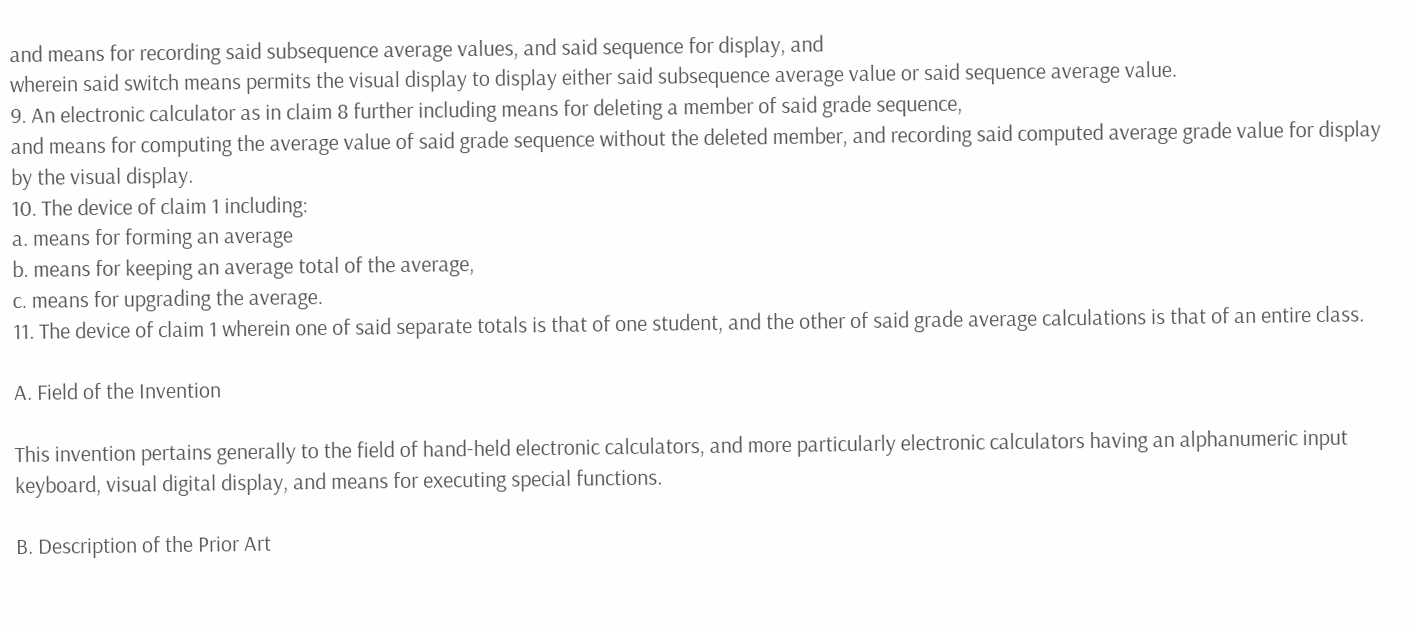and means for recording said subsequence average values, and said sequence for display, and
wherein said switch means permits the visual display to display either said subsequence average value or said sequence average value.
9. An electronic calculator as in claim 8 further including means for deleting a member of said grade sequence,
and means for computing the average value of said grade sequence without the deleted member, and recording said computed average grade value for display by the visual display.
10. The device of claim 1 including:
a. means for forming an average
b. means for keeping an average total of the average,
c. means for upgrading the average.
11. The device of claim 1 wherein one of said separate totals is that of one student, and the other of said grade average calculations is that of an entire class.

A. Field of the Invention

This invention pertains generally to the field of hand-held electronic calculators, and more particularly electronic calculators having an alphanumeric input keyboard, visual digital display, and means for executing special functions.

B. Description of the Prior Art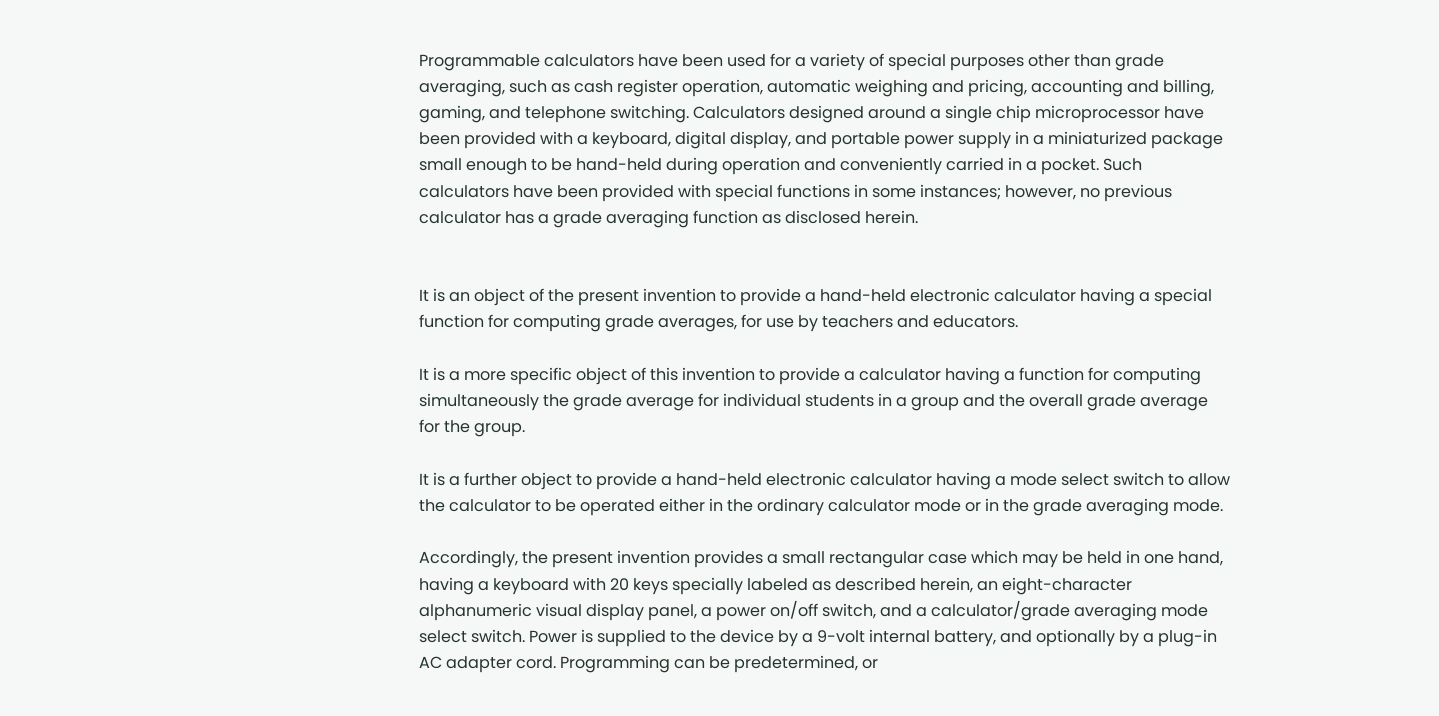Programmable calculators have been used for a variety of special purposes other than grade averaging, such as cash register operation, automatic weighing and pricing, accounting and billing, gaming, and telephone switching. Calculators designed around a single chip microprocessor have been provided with a keyboard, digital display, and portable power supply in a miniaturized package small enough to be hand-held during operation and conveniently carried in a pocket. Such calculators have been provided with special functions in some instances; however, no previous calculator has a grade averaging function as disclosed herein.


It is an object of the present invention to provide a hand-held electronic calculator having a special function for computing grade averages, for use by teachers and educators.

It is a more specific object of this invention to provide a calculator having a function for computing simultaneously the grade average for individual students in a group and the overall grade average for the group.

It is a further object to provide a hand-held electronic calculator having a mode select switch to allow the calculator to be operated either in the ordinary calculator mode or in the grade averaging mode.

Accordingly, the present invention provides a small rectangular case which may be held in one hand, having a keyboard with 20 keys specially labeled as described herein, an eight-character alphanumeric visual display panel, a power on/off switch, and a calculator/grade averaging mode select switch. Power is supplied to the device by a 9-volt internal battery, and optionally by a plug-in AC adapter cord. Programming can be predetermined, or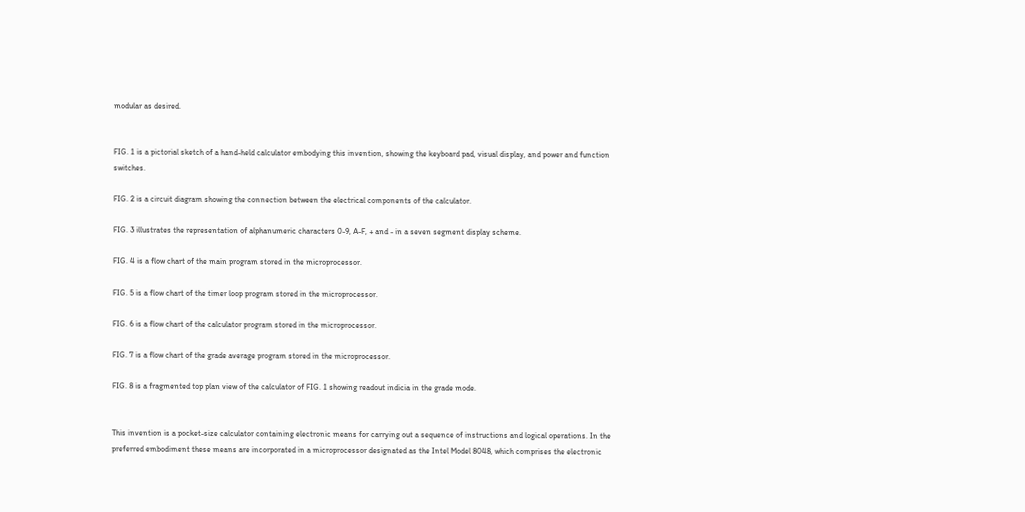modular as desired.


FIG. 1 is a pictorial sketch of a hand-held calculator embodying this invention, showing the keyboard pad, visual display, and power and function switches.

FIG. 2 is a circuit diagram showing the connection between the electrical components of the calculator.

FIG. 3 illustrates the representation of alphanumeric characters 0-9, A-F, + and - in a seven segment display scheme.

FIG. 4 is a flow chart of the main program stored in the microprocessor.

FIG. 5 is a flow chart of the timer loop program stored in the microprocessor.

FIG. 6 is a flow chart of the calculator program stored in the microprocessor.

FIG. 7 is a flow chart of the grade average program stored in the microprocessor.

FIG. 8 is a fragmented top plan view of the calculator of FIG. 1 showing readout indicia in the grade mode.


This invention is a pocket-size calculator containing electronic means for carrying out a sequence of instructions and logical operations. In the preferred embodiment these means are incorporated in a microprocessor designated as the Intel Model 8048, which comprises the electronic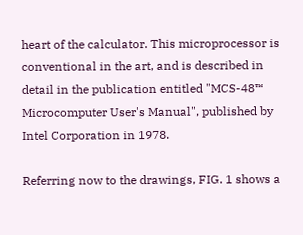heart of the calculator. This microprocessor is conventional in the art, and is described in detail in the publication entitled "MCS-48™ Microcomputer User's Manual", published by Intel Corporation in 1978.

Referring now to the drawings, FIG. 1 shows a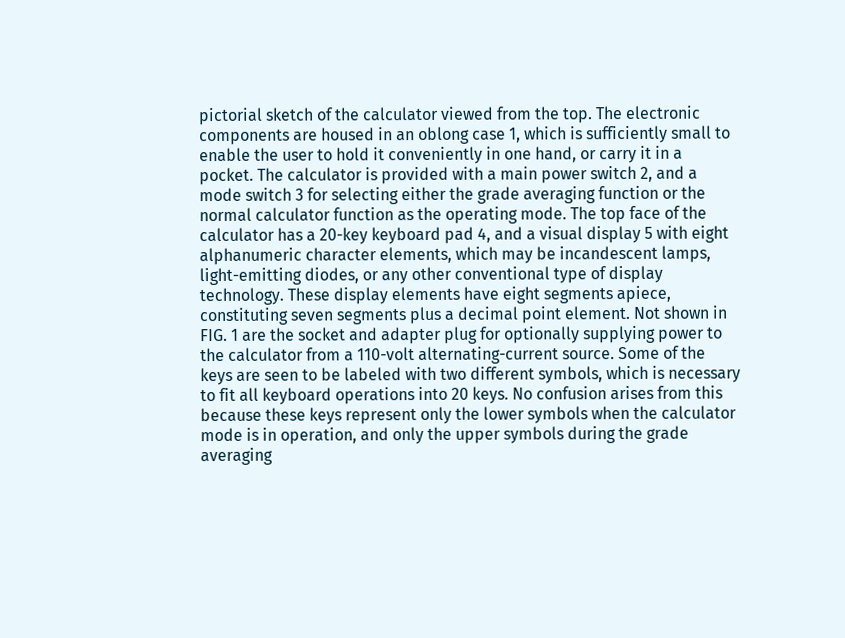pictorial sketch of the calculator viewed from the top. The electronic components are housed in an oblong case 1, which is sufficiently small to enable the user to hold it conveniently in one hand, or carry it in a pocket. The calculator is provided with a main power switch 2, and a mode switch 3 for selecting either the grade averaging function or the normal calculator function as the operating mode. The top face of the calculator has a 20-key keyboard pad 4, and a visual display 5 with eight alphanumeric character elements, which may be incandescent lamps, light-emitting diodes, or any other conventional type of display technology. These display elements have eight segments apiece, constituting seven segments plus a decimal point element. Not shown in FIG. 1 are the socket and adapter plug for optionally supplying power to the calculator from a 110-volt alternating-current source. Some of the keys are seen to be labeled with two different symbols, which is necessary to fit all keyboard operations into 20 keys. No confusion arises from this because these keys represent only the lower symbols when the calculator mode is in operation, and only the upper symbols during the grade averaging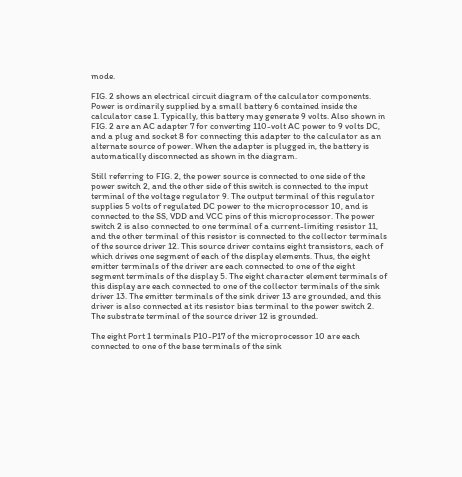mode.

FIG. 2 shows an electrical circuit diagram of the calculator components. Power is ordinarily supplied by a small battery 6 contained inside the calculator case 1. Typically, this battery may generate 9 volts. Also shown in FIG. 2 are an AC adapter 7 for converting 110-volt AC power to 9 volts DC, and a plug and socket 8 for connecting this adapter to the calculator as an alternate source of power. When the adapter is plugged in, the battery is automatically disconnected as shown in the diagram.

Still referring to FIG. 2, the power source is connected to one side of the power switch 2, and the other side of this switch is connected to the input terminal of the voltage regulator 9. The output terminal of this regulator supplies 5 volts of regulated DC power to the microprocessor 10, and is connected to the SS, VDD and VCC pins of this microprocessor. The power switch 2 is also connected to one terminal of a current-limiting resistor 11, and the other terminal of this resistor is connected to the collector terminals of the source driver 12. This source driver contains eight transistors, each of which drives one segment of each of the display elements. Thus, the eight emitter terminals of the driver are each connected to one of the eight segment terminals of the display 5. The eight character element terminals of this display are each connected to one of the collector terminals of the sink driver 13. The emitter terminals of the sink driver 13 are grounded, and this driver is also connected at its resistor bias terminal to the power switch 2. The substrate terminal of the source driver 12 is grounded.

The eight Port 1 terminals P10-P17 of the microprocessor 10 are each connected to one of the base terminals of the sink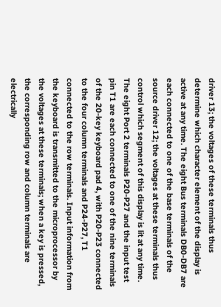driver 13; the voltages of these terminals thus determine which character element of the display is active at any time. The eight Bus terminals DB0-DB7 are each connected to one of the base terminals of the source driver 12; the voltages at these terminals thus control which segment of this display is lit at any time. The eight Port 2 terminals P20-P27 and the input test pin T1 are each connected to one of the nine terminals of the 20-key keyboard pad 4, with P20-P23 connected to the four column terminals and P24-P27, T1 connected to the row terminals. Input information from the keyboard is transmitted to the microprocessor by the voltages at these terminals; when a key is pressed, the corresponding row and column terminals are electrically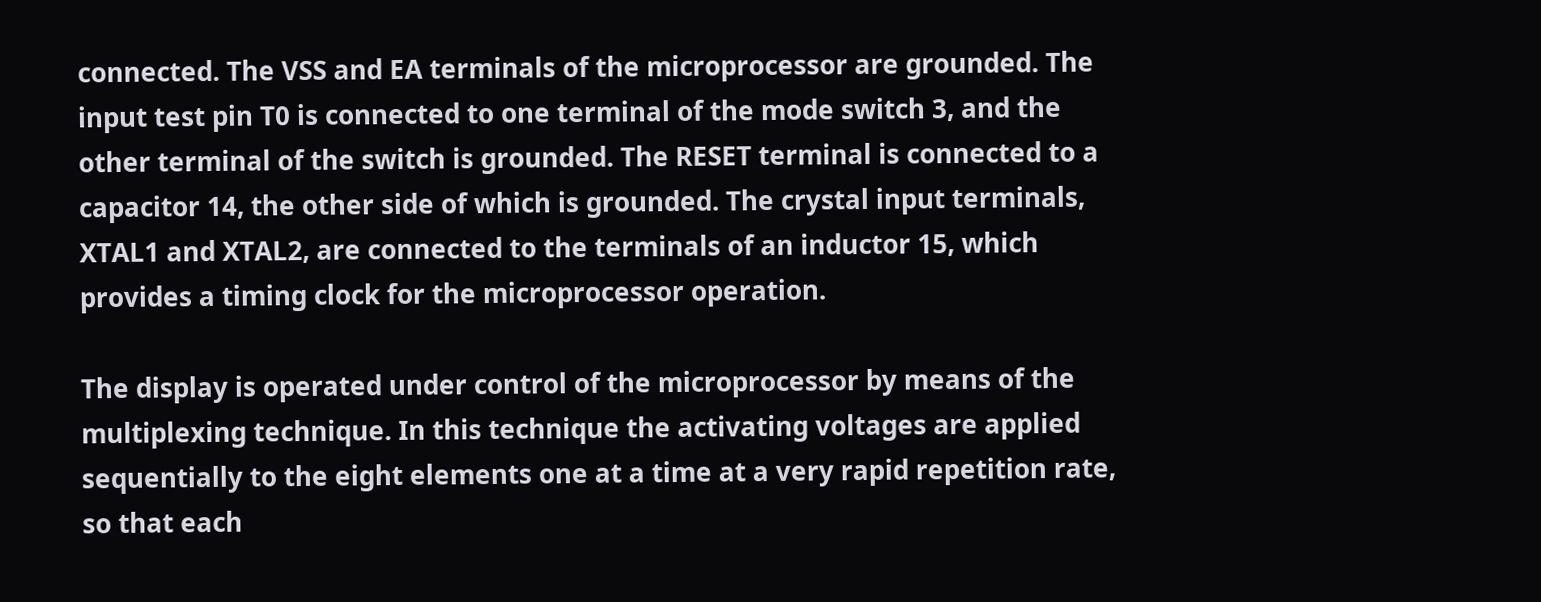connected. The VSS and EA terminals of the microprocessor are grounded. The input test pin T0 is connected to one terminal of the mode switch 3, and the other terminal of the switch is grounded. The RESET terminal is connected to a capacitor 14, the other side of which is grounded. The crystal input terminals, XTAL1 and XTAL2, are connected to the terminals of an inductor 15, which provides a timing clock for the microprocessor operation.

The display is operated under control of the microprocessor by means of the multiplexing technique. In this technique the activating voltages are applied sequentially to the eight elements one at a time at a very rapid repetition rate, so that each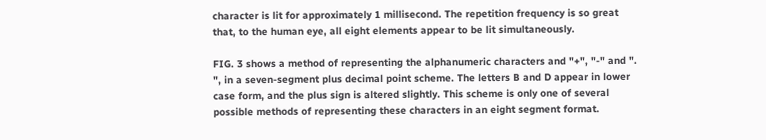character is lit for approximately 1 millisecond. The repetition frequency is so great that, to the human eye, all eight elements appear to be lit simultaneously.

FIG. 3 shows a method of representing the alphanumeric characters and "+", "-" and ". ", in a seven-segment plus decimal point scheme. The letters B and D appear in lower case form, and the plus sign is altered slightly. This scheme is only one of several possible methods of representing these characters in an eight segment format.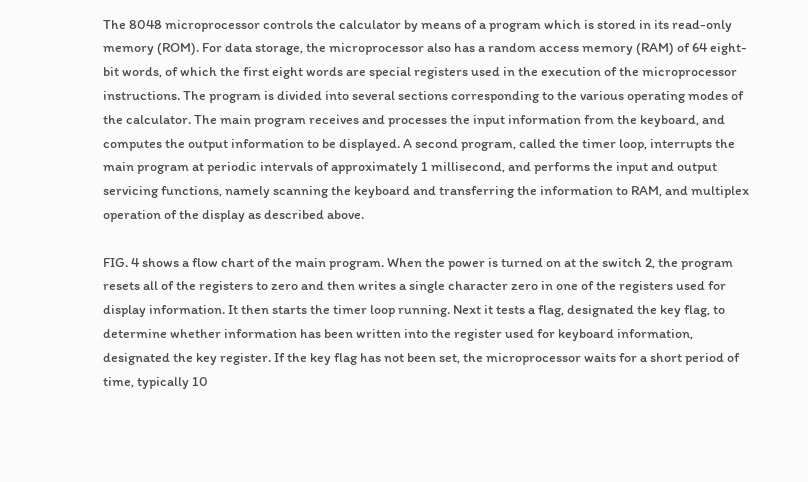The 8048 microprocessor controls the calculator by means of a program which is stored in its read-only memory (ROM). For data storage, the microprocessor also has a random access memory (RAM) of 64 eight-bit words, of which the first eight words are special registers used in the execution of the microprocessor instructions. The program is divided into several sections corresponding to the various operating modes of the calculator. The main program receives and processes the input information from the keyboard, and computes the output information to be displayed. A second program, called the timer loop, interrupts the main program at periodic intervals of approximately 1 millisecond, and performs the input and output servicing functions, namely scanning the keyboard and transferring the information to RAM, and multiplex operation of the display as described above.

FIG. 4 shows a flow chart of the main program. When the power is turned on at the switch 2, the program resets all of the registers to zero and then writes a single character zero in one of the registers used for display information. It then starts the timer loop running. Next it tests a flag, designated the key flag, to determine whether information has been written into the register used for keyboard information, designated the key register. If the key flag has not been set, the microprocessor waits for a short period of time, typically 10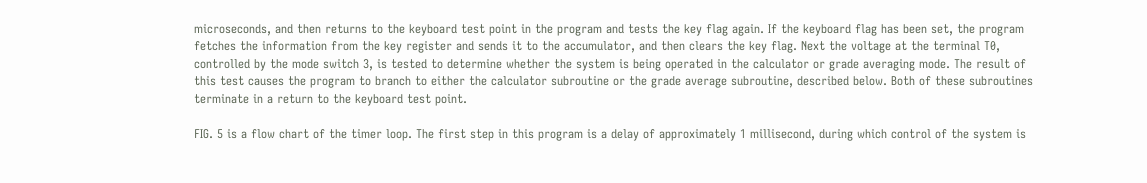microseconds, and then returns to the keyboard test point in the program and tests the key flag again. If the keyboard flag has been set, the program fetches the information from the key register and sends it to the accumulator, and then clears the key flag. Next the voltage at the terminal T0, controlled by the mode switch 3, is tested to determine whether the system is being operated in the calculator or grade averaging mode. The result of this test causes the program to branch to either the calculator subroutine or the grade average subroutine, described below. Both of these subroutines terminate in a return to the keyboard test point.

FIG. 5 is a flow chart of the timer loop. The first step in this program is a delay of approximately 1 millisecond, during which control of the system is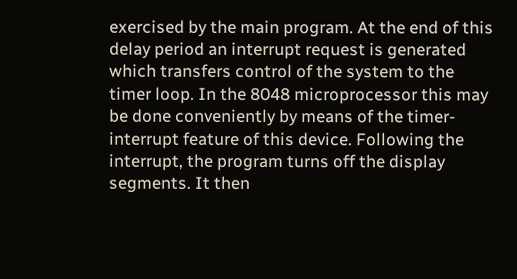exercised by the main program. At the end of this delay period an interrupt request is generated which transfers control of the system to the timer loop. In the 8048 microprocessor this may be done conveniently by means of the timer-interrupt feature of this device. Following the interrupt, the program turns off the display segments. It then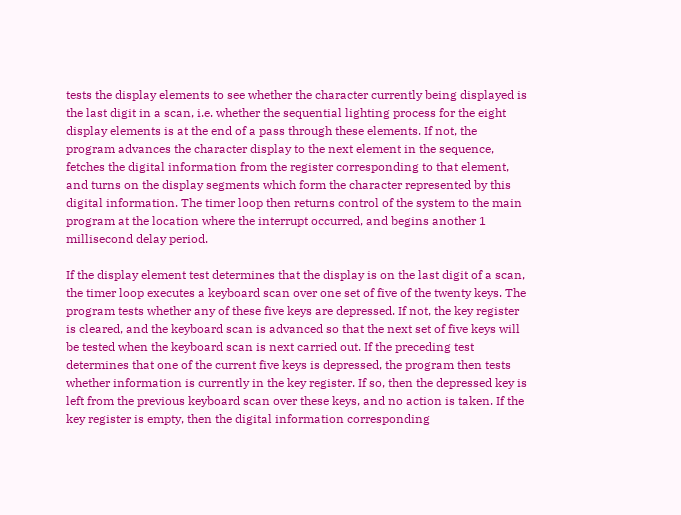tests the display elements to see whether the character currently being displayed is the last digit in a scan, i.e. whether the sequential lighting process for the eight display elements is at the end of a pass through these elements. If not, the program advances the character display to the next element in the sequence, fetches the digital information from the register corresponding to that element, and turns on the display segments which form the character represented by this digital information. The timer loop then returns control of the system to the main program at the location where the interrupt occurred, and begins another 1 millisecond delay period.

If the display element test determines that the display is on the last digit of a scan, the timer loop executes a keyboard scan over one set of five of the twenty keys. The program tests whether any of these five keys are depressed. If not, the key register is cleared, and the keyboard scan is advanced so that the next set of five keys will be tested when the keyboard scan is next carried out. If the preceding test determines that one of the current five keys is depressed, the program then tests whether information is currently in the key register. If so, then the depressed key is left from the previous keyboard scan over these keys, and no action is taken. If the key register is empty, then the digital information corresponding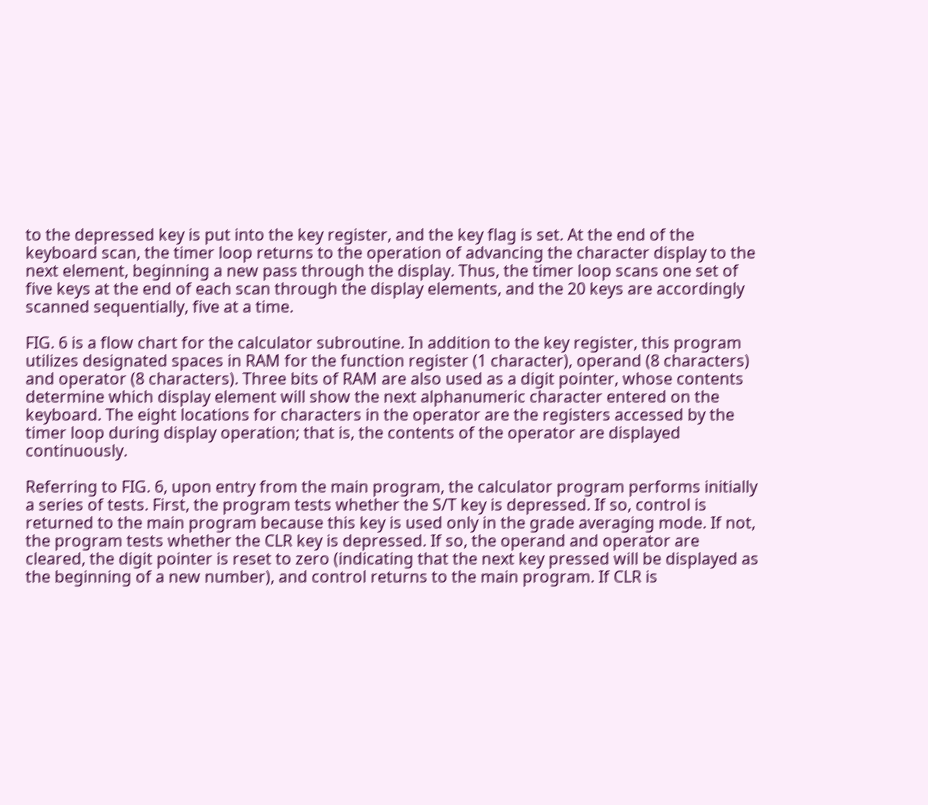to the depressed key is put into the key register, and the key flag is set. At the end of the keyboard scan, the timer loop returns to the operation of advancing the character display to the next element, beginning a new pass through the display. Thus, the timer loop scans one set of five keys at the end of each scan through the display elements, and the 20 keys are accordingly scanned sequentially, five at a time.

FIG. 6 is a flow chart for the calculator subroutine. In addition to the key register, this program utilizes designated spaces in RAM for the function register (1 character), operand (8 characters) and operator (8 characters). Three bits of RAM are also used as a digit pointer, whose contents determine which display element will show the next alphanumeric character entered on the keyboard. The eight locations for characters in the operator are the registers accessed by the timer loop during display operation; that is, the contents of the operator are displayed continuously.

Referring to FIG. 6, upon entry from the main program, the calculator program performs initially a series of tests. First, the program tests whether the S/T key is depressed. If so, control is returned to the main program because this key is used only in the grade averaging mode. If not, the program tests whether the CLR key is depressed. If so, the operand and operator are cleared, the digit pointer is reset to zero (indicating that the next key pressed will be displayed as the beginning of a new number), and control returns to the main program. If CLR is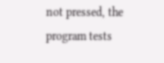not pressed, the program tests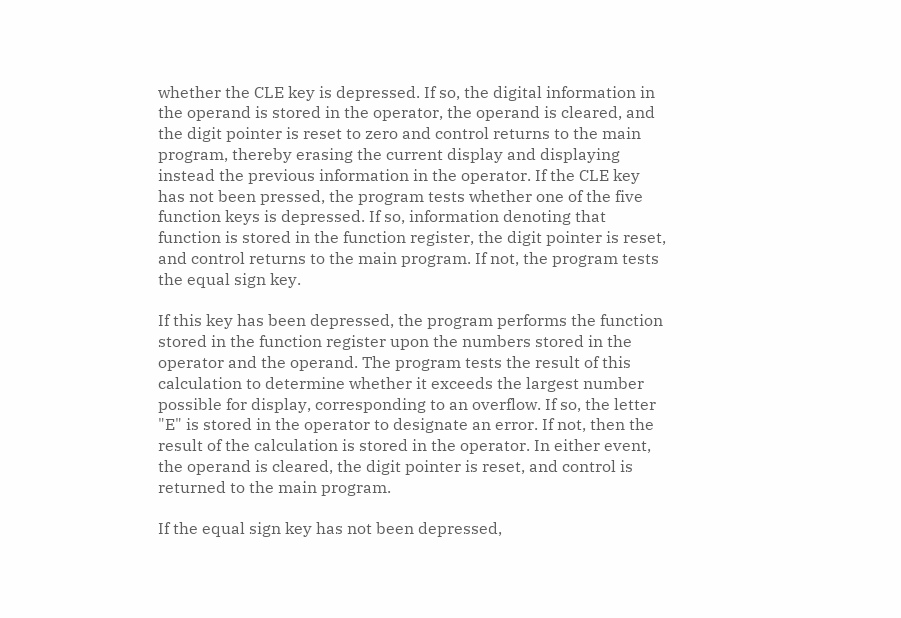whether the CLE key is depressed. If so, the digital information in the operand is stored in the operator, the operand is cleared, and the digit pointer is reset to zero and control returns to the main program, thereby erasing the current display and displaying instead the previous information in the operator. If the CLE key has not been pressed, the program tests whether one of the five function keys is depressed. If so, information denoting that function is stored in the function register, the digit pointer is reset, and control returns to the main program. If not, the program tests the equal sign key.

If this key has been depressed, the program performs the function stored in the function register upon the numbers stored in the operator and the operand. The program tests the result of this calculation to determine whether it exceeds the largest number possible for display, corresponding to an overflow. If so, the letter "E" is stored in the operator to designate an error. If not, then the result of the calculation is stored in the operator. In either event, the operand is cleared, the digit pointer is reset, and control is returned to the main program.

If the equal sign key has not been depressed,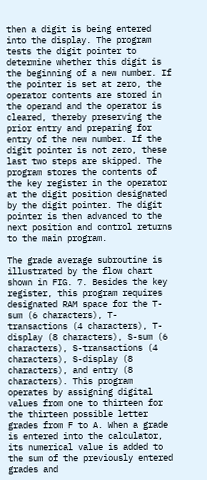then a digit is being entered into the display. The program tests the digit pointer to determine whether this digit is the beginning of a new number. If the pointer is set at zero, the operator contents are stored in the operand and the operator is cleared, thereby preserving the prior entry and preparing for entry of the new number. If the digit pointer is not zero, these last two steps are skipped. The program stores the contents of the key register in the operator at the digit position designated by the digit pointer. The digit pointer is then advanced to the next position and control returns to the main program.

The grade average subroutine is illustrated by the flow chart shown in FIG. 7. Besides the key register, this program requires designated RAM space for the T-sum (6 characters), T-transactions (4 characters), T-display (8 characters), S-sum (6 characters), S-transactions (4 characters), S-display (8 characters), and entry (8 characters). This program operates by assigning digital values from one to thirteen for the thirteen possible letter grades from F to A. When a grade is entered into the calculator, its numerical value is added to the sum of the previously entered grades and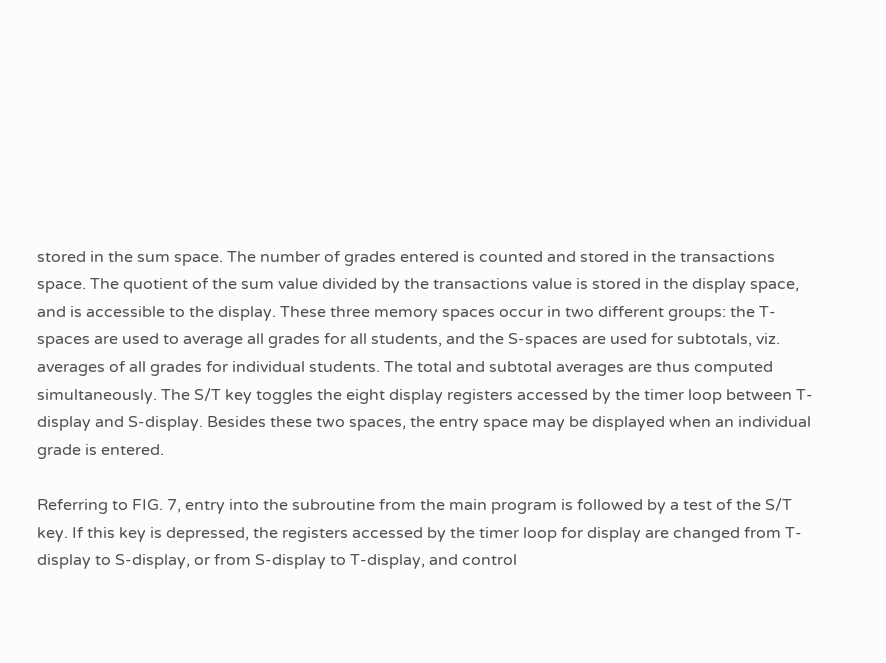stored in the sum space. The number of grades entered is counted and stored in the transactions space. The quotient of the sum value divided by the transactions value is stored in the display space, and is accessible to the display. These three memory spaces occur in two different groups: the T-spaces are used to average all grades for all students, and the S-spaces are used for subtotals, viz. averages of all grades for individual students. The total and subtotal averages are thus computed simultaneously. The S/T key toggles the eight display registers accessed by the timer loop between T-display and S-display. Besides these two spaces, the entry space may be displayed when an individual grade is entered.

Referring to FIG. 7, entry into the subroutine from the main program is followed by a test of the S/T key. If this key is depressed, the registers accessed by the timer loop for display are changed from T-display to S-display, or from S-display to T-display, and control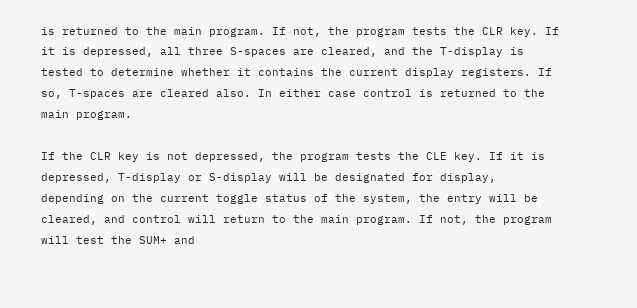is returned to the main program. If not, the program tests the CLR key. If it is depressed, all three S-spaces are cleared, and the T-display is tested to determine whether it contains the current display registers. If so, T-spaces are cleared also. In either case control is returned to the main program.

If the CLR key is not depressed, the program tests the CLE key. If it is depressed, T-display or S-display will be designated for display, depending on the current toggle status of the system, the entry will be cleared, and control will return to the main program. If not, the program will test the SUM+ and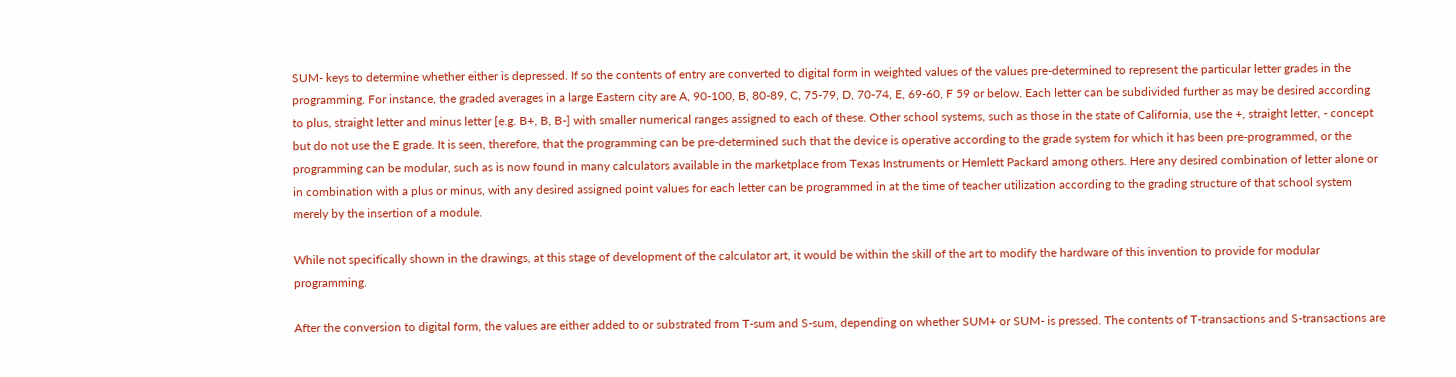SUM- keys to determine whether either is depressed. If so the contents of entry are converted to digital form in weighted values of the values pre-determined to represent the particular letter grades in the programming. For instance, the graded averages in a large Eastern city are A, 90-100, B, 80-89, C, 75-79, D, 70-74, E, 69-60, F 59 or below. Each letter can be subdivided further as may be desired according to plus, straight letter and minus letter [e.g. B+, B, B-] with smaller numerical ranges assigned to each of these. Other school systems, such as those in the state of California, use the +, straight letter, - concept but do not use the E grade. It is seen, therefore, that the programming can be pre-determined such that the device is operative according to the grade system for which it has been pre-programmed, or the programming can be modular, such as is now found in many calculators available in the marketplace from Texas Instruments or Hemlett Packard among others. Here any desired combination of letter alone or in combination with a plus or minus, with any desired assigned point values for each letter can be programmed in at the time of teacher utilization according to the grading structure of that school system merely by the insertion of a module.

While not specifically shown in the drawings, at this stage of development of the calculator art, it would be within the skill of the art to modify the hardware of this invention to provide for modular programming.

After the conversion to digital form, the values are either added to or substrated from T-sum and S-sum, depending on whether SUM+ or SUM- is pressed. The contents of T-transactions and S-transactions are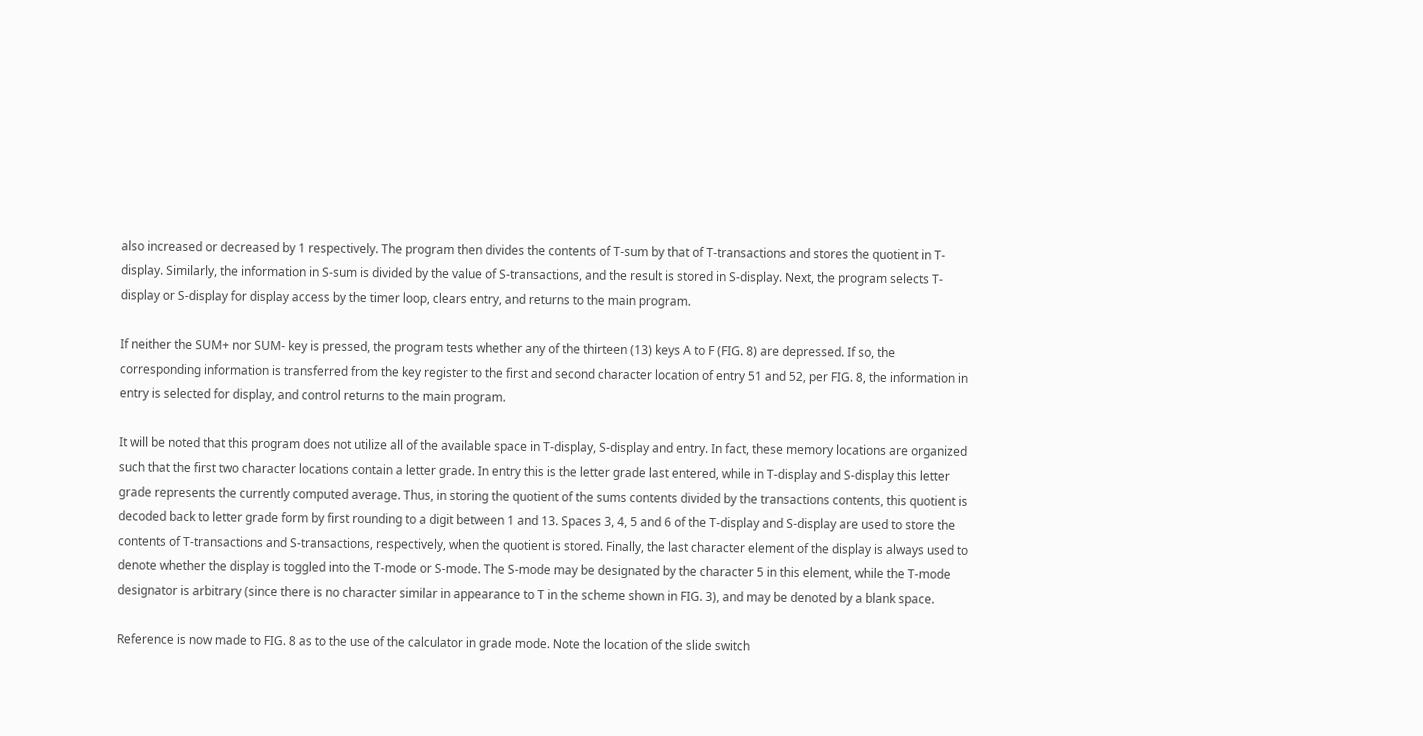also increased or decreased by 1 respectively. The program then divides the contents of T-sum by that of T-transactions and stores the quotient in T-display. Similarly, the information in S-sum is divided by the value of S-transactions, and the result is stored in S-display. Next, the program selects T-display or S-display for display access by the timer loop, clears entry, and returns to the main program.

If neither the SUM+ nor SUM- key is pressed, the program tests whether any of the thirteen (13) keys A to F (FIG. 8) are depressed. If so, the corresponding information is transferred from the key register to the first and second character location of entry 51 and 52, per FIG. 8, the information in entry is selected for display, and control returns to the main program.

It will be noted that this program does not utilize all of the available space in T-display, S-display and entry. In fact, these memory locations are organized such that the first two character locations contain a letter grade. In entry this is the letter grade last entered, while in T-display and S-display this letter grade represents the currently computed average. Thus, in storing the quotient of the sums contents divided by the transactions contents, this quotient is decoded back to letter grade form by first rounding to a digit between 1 and 13. Spaces 3, 4, 5 and 6 of the T-display and S-display are used to store the contents of T-transactions and S-transactions, respectively, when the quotient is stored. Finally, the last character element of the display is always used to denote whether the display is toggled into the T-mode or S-mode. The S-mode may be designated by the character 5 in this element, while the T-mode designator is arbitrary (since there is no character similar in appearance to T in the scheme shown in FIG. 3), and may be denoted by a blank space.

Reference is now made to FIG. 8 as to the use of the calculator in grade mode. Note the location of the slide switch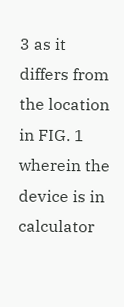3 as it differs from the location in FIG. 1 wherein the device is in calculator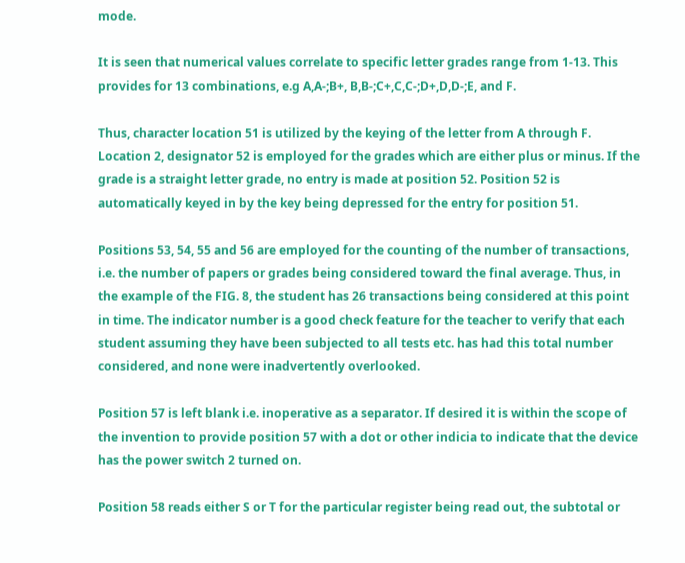mode.

It is seen that numerical values correlate to specific letter grades range from 1-13. This provides for 13 combinations, e.g A,A-;B+, B,B-;C+,C,C-;D+,D,D-;E, and F.

Thus, character location 51 is utilized by the keying of the letter from A through F. Location 2, designator 52 is employed for the grades which are either plus or minus. If the grade is a straight letter grade, no entry is made at position 52. Position 52 is automatically keyed in by the key being depressed for the entry for position 51.

Positions 53, 54, 55 and 56 are employed for the counting of the number of transactions, i.e. the number of papers or grades being considered toward the final average. Thus, in the example of the FIG. 8, the student has 26 transactions being considered at this point in time. The indicator number is a good check feature for the teacher to verify that each student assuming they have been subjected to all tests etc. has had this total number considered, and none were inadvertently overlooked.

Position 57 is left blank i.e. inoperative as a separator. If desired it is within the scope of the invention to provide position 57 with a dot or other indicia to indicate that the device has the power switch 2 turned on.

Position 58 reads either S or T for the particular register being read out, the subtotal or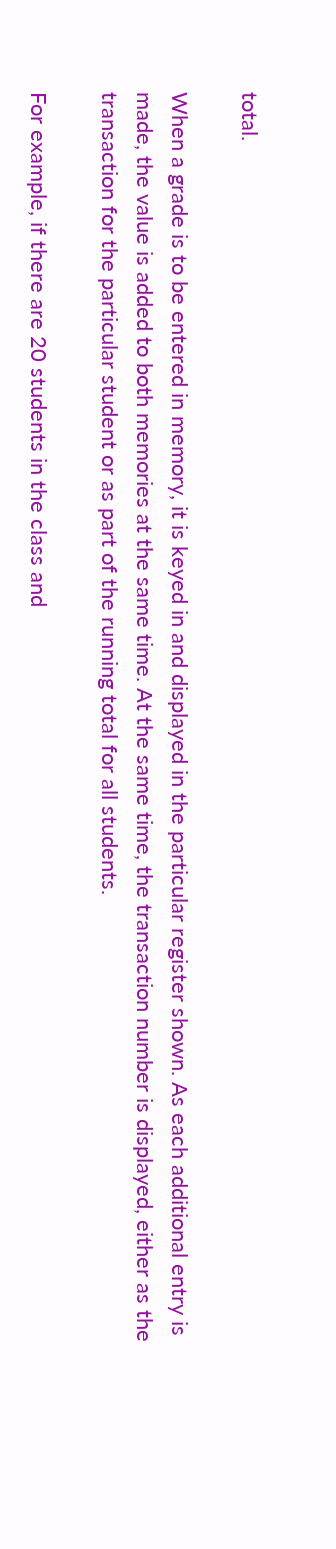total.

When a grade is to be entered in memory, it is keyed in and displayed in the particular register shown. As each additional entry is made, the value is added to both memories at the same time. At the same time, the transaction number is displayed, either as the transaction for the particular student or as part of the running total for all students.

For example, if there are 20 students in the class and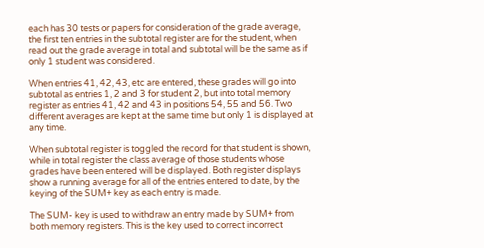each has 30 tests or papers for consideration of the grade average, the first ten entries in the subtotal register are for the student, when read out the grade average in total and subtotal will be the same as if only 1 student was considered.

When entries 41, 42, 43, etc are entered, these grades will go into subtotal as entries 1, 2 and 3 for student 2, but into total memory register as entries 41, 42 and 43 in positions 54, 55 and 56. Two different averages are kept at the same time but only 1 is displayed at any time.

When subtotal register is toggled the record for that student is shown, while in total register the class average of those students whose grades have been entered will be displayed. Both register displays show a running average for all of the entries entered to date, by the keying of the SUM+ key as each entry is made.

The SUM- key is used to withdraw an entry made by SUM+ from both memory registers. This is the key used to correct incorrect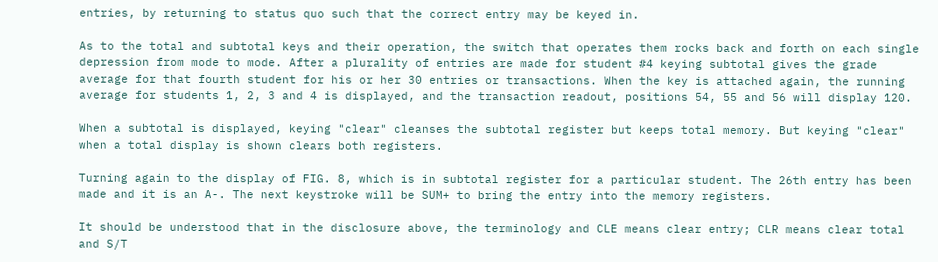entries, by returning to status quo such that the correct entry may be keyed in.

As to the total and subtotal keys and their operation, the switch that operates them rocks back and forth on each single depression from mode to mode. After a plurality of entries are made for student #4 keying subtotal gives the grade average for that fourth student for his or her 30 entries or transactions. When the key is attached again, the running average for students 1, 2, 3 and 4 is displayed, and the transaction readout, positions 54, 55 and 56 will display 120.

When a subtotal is displayed, keying "clear" cleanses the subtotal register but keeps total memory. But keying "clear" when a total display is shown clears both registers.

Turning again to the display of FIG. 8, which is in subtotal register for a particular student. The 26th entry has been made and it is an A-. The next keystroke will be SUM+ to bring the entry into the memory registers.

It should be understood that in the disclosure above, the terminology and CLE means clear entry; CLR means clear total and S/T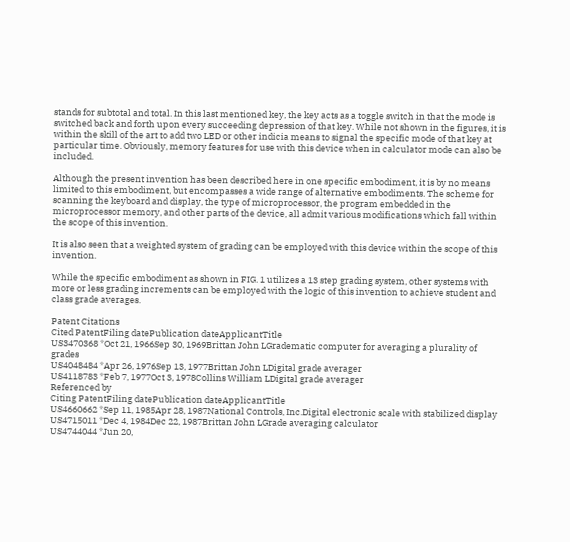stands for subtotal and total. In this last mentioned key, the key acts as a toggle switch in that the mode is switched back and forth upon every succeeding depression of that key. While not shown in the figures, it is within the skill of the art to add two LED or other indicia means to signal the specific mode of that key at particular time. Obviously, memory features for use with this device when in calculator mode can also be included.

Although the present invention has been described here in one specific embodiment, it is by no means limited to this embodiment, but encompasses a wide range of alternative embodiments. The scheme for scanning the keyboard and display, the type of microprocessor, the program embedded in the microprocessor memory, and other parts of the device, all admit various modifications which fall within the scope of this invention.

It is also seen that a weighted system of grading can be employed with this device within the scope of this invention.

While the specific embodiment as shown in FIG. 1 utilizes a 13 step grading system, other systems with more or less grading increments can be employed with the logic of this invention to achieve student and class grade averages.

Patent Citations
Cited PatentFiling datePublication dateApplicantTitle
US3470368 *Oct 21, 1966Sep 30, 1969Brittan John LGradematic computer for averaging a plurality of grades
US4048484 *Apr 26, 1976Sep 13, 1977Brittan John LDigital grade averager
US4118783 *Feb 7, 1977Oct 3, 1978Collins William LDigital grade averager
Referenced by
Citing PatentFiling datePublication dateApplicantTitle
US4660662 *Sep 11, 1985Apr 28, 1987National Controls, Inc.Digital electronic scale with stabilized display
US4715011 *Dec 4, 1984Dec 22, 1987Brittan John LGrade averaging calculator
US4744044 *Jun 20,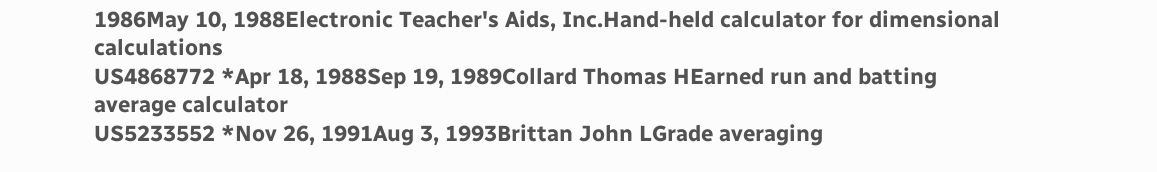1986May 10, 1988Electronic Teacher's Aids, Inc.Hand-held calculator for dimensional calculations
US4868772 *Apr 18, 1988Sep 19, 1989Collard Thomas HEarned run and batting average calculator
US5233552 *Nov 26, 1991Aug 3, 1993Brittan John LGrade averaging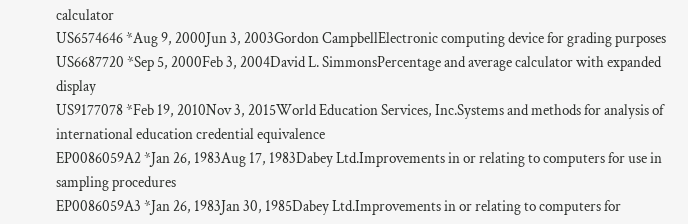calculator
US6574646 *Aug 9, 2000Jun 3, 2003Gordon CampbellElectronic computing device for grading purposes
US6687720 *Sep 5, 2000Feb 3, 2004David L. SimmonsPercentage and average calculator with expanded display
US9177078 *Feb 19, 2010Nov 3, 2015World Education Services, Inc.Systems and methods for analysis of international education credential equivalence
EP0086059A2 *Jan 26, 1983Aug 17, 1983Dabey Ltd.Improvements in or relating to computers for use in sampling procedures
EP0086059A3 *Jan 26, 1983Jan 30, 1985Dabey Ltd.Improvements in or relating to computers for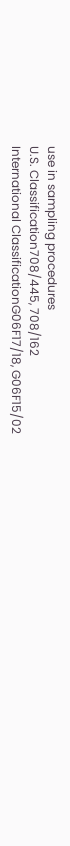use in sampling procedures
U.S. Classification708/445, 708/162
International ClassificationG06F17/18, G06F15/02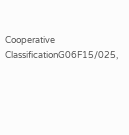Cooperative ClassificationG06F15/025,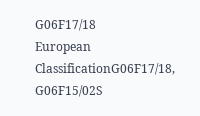G06F17/18
European ClassificationG06F17/18, G06F15/02S